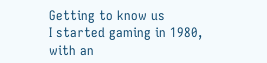Getting to know us
I started gaming in 1980, with an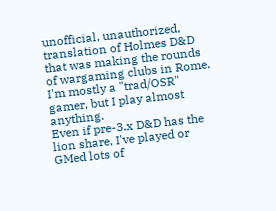unofficial, unauthorized, translation of Holmes D&D that was making the rounds of wargaming clubs in Rome.
I'm mostly a "trad/OSR" gamer, but I play almost anything.
Even if pre-3.x D&D has the lion share, I've played or GMed lots of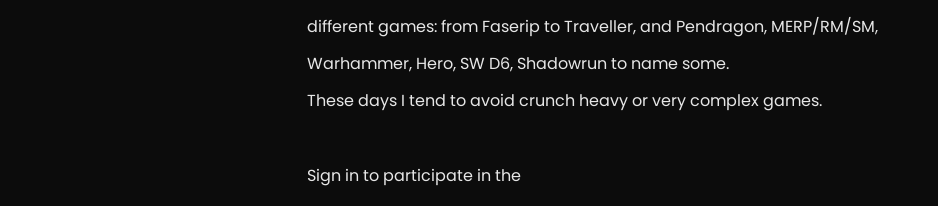different games: from Faserip to Traveller, and Pendragon, MERP/RM/SM, Warhammer, Hero, SW D6, Shadowrun to name some.
These days I tend to avoid crunch heavy or very complex games.

Sign in to participate in the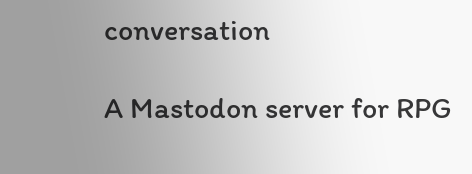conversation

A Mastodon server for RPG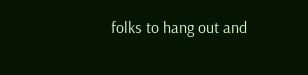folks to hang out and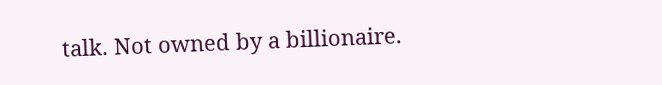talk. Not owned by a billionaire.